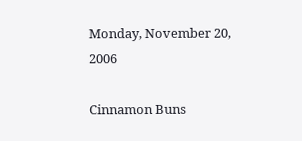Monday, November 20, 2006

Cinnamon Buns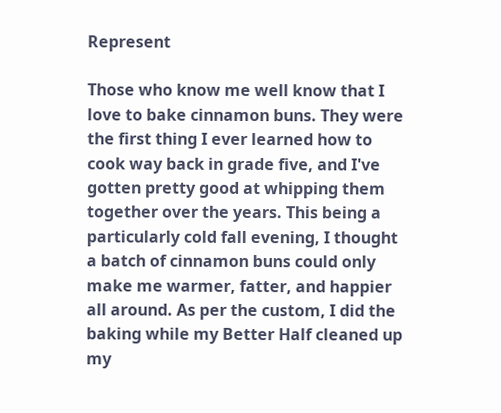Represent

Those who know me well know that I love to bake cinnamon buns. They were the first thing I ever learned how to cook way back in grade five, and I've gotten pretty good at whipping them together over the years. This being a particularly cold fall evening, I thought a batch of cinnamon buns could only make me warmer, fatter, and happier all around. As per the custom, I did the baking while my Better Half cleaned up my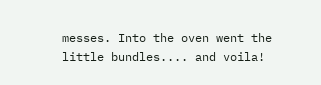messes. Into the oven went the little bundles.... and voila!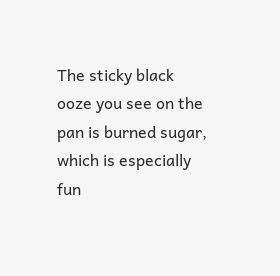The sticky black ooze you see on the pan is burned sugar, which is especially fun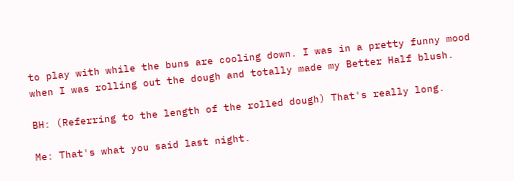to play with while the buns are cooling down. I was in a pretty funny mood when I was rolling out the dough and totally made my Better Half blush.

BH: (Referring to the length of the rolled dough) That's really long.

Me: That's what you said last night.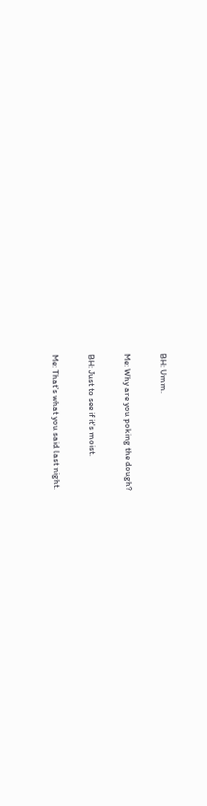BH: Umm.

Me: Why are you poking the dough?

BH: Just to see if it's moist.

Me: That's what you said last night.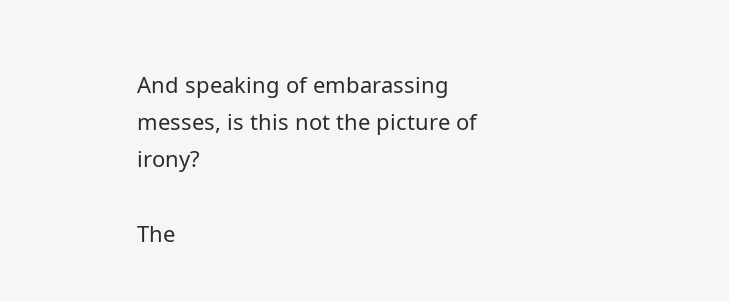And speaking of embarassing messes, is this not the picture of irony?

The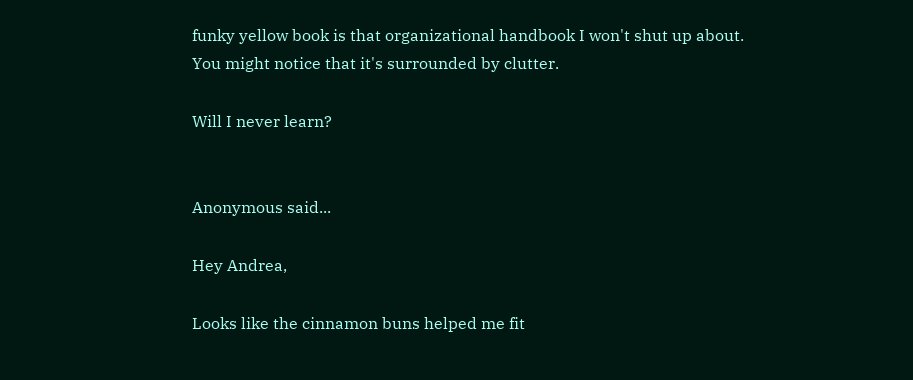funky yellow book is that organizational handbook I won't shut up about. You might notice that it's surrounded by clutter.

Will I never learn?


Anonymous said...

Hey Andrea,

Looks like the cinnamon buns helped me fit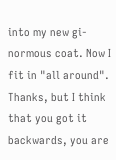into my new gi-normous coat. Now I fit in "all around". Thanks, but I think that you got it backwards, you are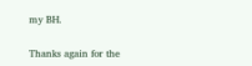my BH.

Thanks again for the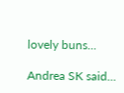lovely buns...

Andrea SK said...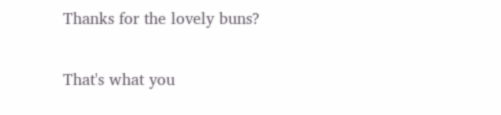Thanks for the lovely buns?

That's what you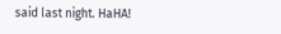said last night. HaHA!